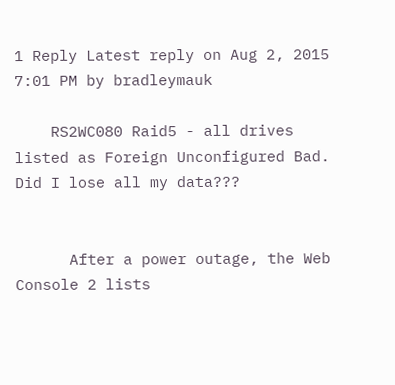1 Reply Latest reply on Aug 2, 2015 7:01 PM by bradleymauk

    RS2WC080 Raid5 - all drives listed as Foreign Unconfigured Bad.  Did I lose all my data???


      After a power outage, the Web Console 2 lists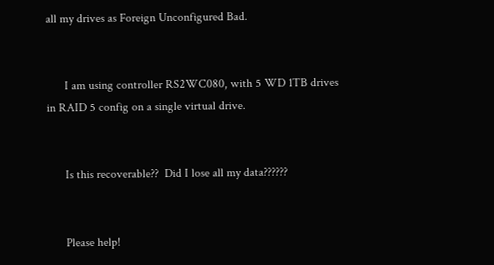all my drives as Foreign Unconfigured Bad.


      I am using controller RS2WC080, with 5 WD 1TB drives in RAID 5 config on a single virtual drive.


      Is this recoverable??  Did I lose all my data??????


      Please help!